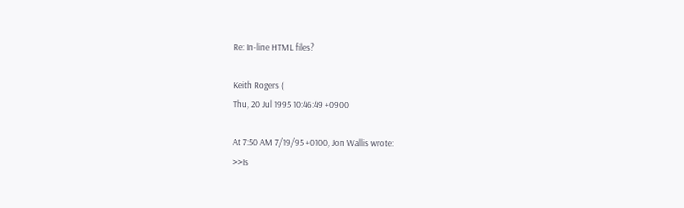Re: In-line HTML files?

Keith Rogers (
Thu, 20 Jul 1995 10:46:49 +0900

At 7:50 AM 7/19/95 +0100, Jon Wallis wrote:
>>Is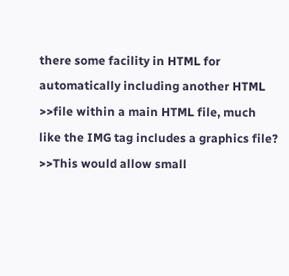there some facility in HTML for automatically including another HTML
>>file within a main HTML file, much like the IMG tag includes a graphics file?
>>This would allow small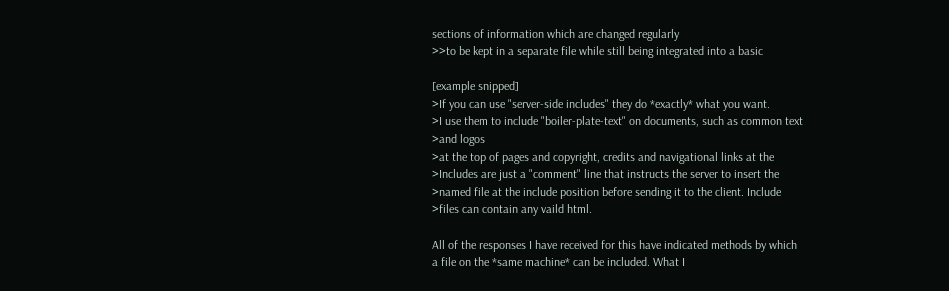sections of information which are changed regularly
>>to be kept in a separate file while still being integrated into a basic

[example snipped]
>If you can use "server-side includes" they do *exactly* what you want.
>I use them to include "boiler-plate-text" on documents, such as common text
>and logos
>at the top of pages and copyright, credits and navigational links at the
>Includes are just a "comment" line that instructs the server to insert the
>named file at the include position before sending it to the client. Include
>files can contain any vaild html.

All of the responses I have received for this have indicated methods by which
a file on the *same machine* can be included. What I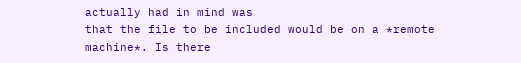actually had in mind was
that the file to be included would be on a *remote machine*. Is there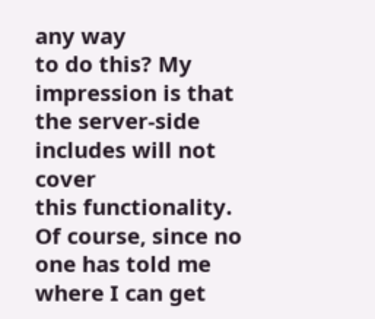any way
to do this? My impression is that the server-side includes will not cover
this functionality. Of course, since no one has told me where I can get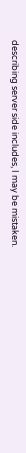describing server side includes, I may be mistaken.